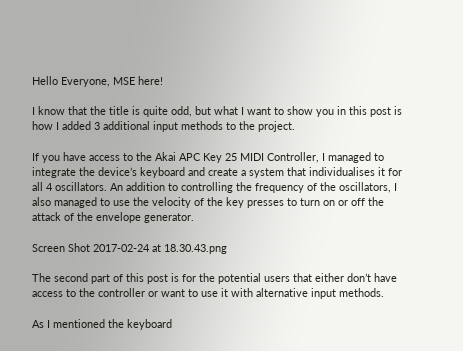Hello Everyone, MSE here!

I know that the title is quite odd, but what I want to show you in this post is how I added 3 additional input methods to the project.

If you have access to the Akai APC Key 25 MIDI Controller, I managed to integrate the device’s keyboard and create a system that individualises it for all 4 oscillators. An addition to controlling the frequency of the oscillators, I also managed to use the velocity of the key presses to turn on or off the attack of the envelope generator.

Screen Shot 2017-02-24 at 18.30.43.png

The second part of this post is for the potential users that either don’t have access to the controller or want to use it with alternative input methods.

As I mentioned the keyboard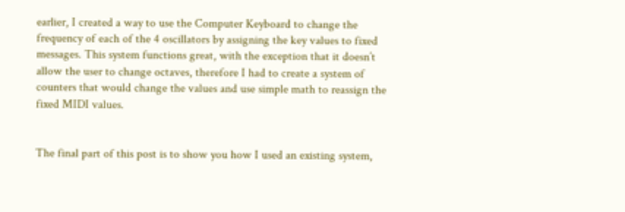earlier, I created a way to use the Computer Keyboard to change the frequency of each of the 4 oscillators by assigning the key values to fixed messages. This system functions great, with the exception that it doesn’t allow the user to change octaves, therefore I had to create a system of counters that would change the values and use simple math to reassign the fixed MIDI values.


The final part of this post is to show you how I used an existing system,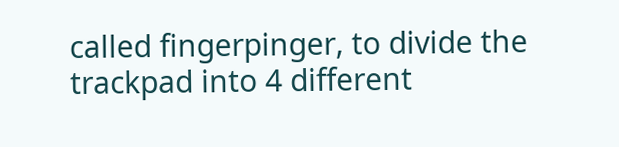called fingerpinger, to divide the trackpad into 4 different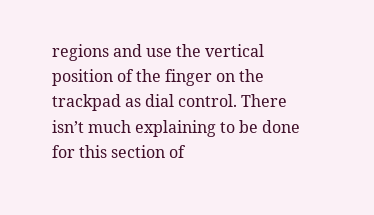regions and use the vertical position of the finger on the trackpad as dial control. There isn’t much explaining to be done for this section of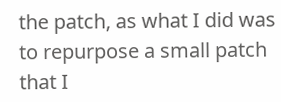the patch, as what I did was to repurpose a small patch that I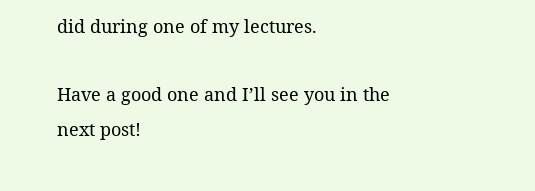did during one of my lectures.

Have a good one and I’ll see you in the next post!